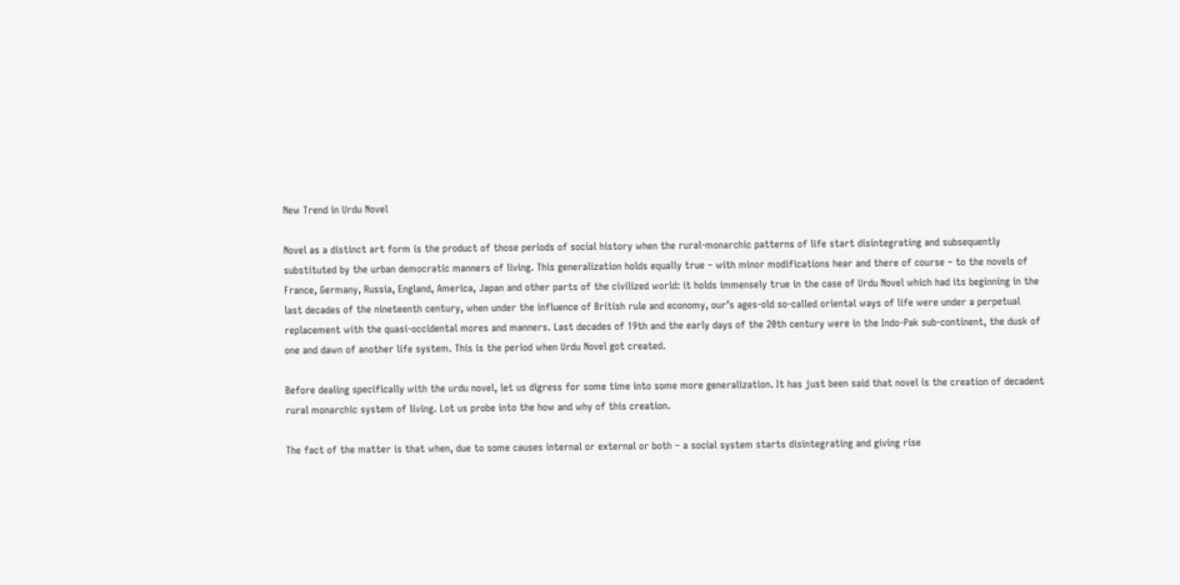New Trend in Urdu Novel

Novel as a distinct art form is the product of those periods of social history when the rural-monarchic patterns of life start disintegrating and subsequently substituted by the urban democratic manners of living. This generalization holds equally true – with minor modifications hear and there of course – to the novels of France, Germany, Russia, England, America, Japan and other parts of the civilized world: it holds immensely true in the case of Urdu Novel which had its beginning in the last decades of the nineteenth century, when under the influence of British rule and economy, our’s ages-old so-called oriental ways of life were under a perpetual replacement with the quasi-occidental mores and manners. Last decades of 19th and the early days of the 20th century were in the Indo-Pak sub-continent, the dusk of one and dawn of another life system. This is the period when Urdu Novel got created.

Before dealing specifically with the urdu novel, let us digress for some time into some more generalization. It has just been said that novel is the creation of decadent rural monarchic system of living. Lot us probe into the how and why of this creation.

The fact of the matter is that when, due to some causes internal or external or both – a social system starts disintegrating and giving rise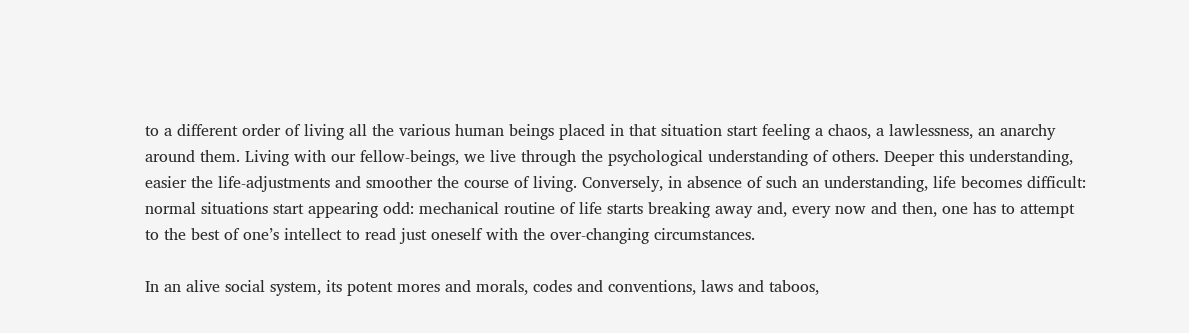to a different order of living all the various human beings placed in that situation start feeling a chaos, a lawlessness, an anarchy around them. Living with our fellow-beings, we live through the psychological understanding of others. Deeper this understanding, easier the life-adjustments and smoother the course of living. Conversely, in absence of such an understanding, life becomes difficult: normal situations start appearing odd: mechanical routine of life starts breaking away and, every now and then, one has to attempt to the best of one’s intellect to read just oneself with the over-changing circumstances.

In an alive social system, its potent mores and morals, codes and conventions, laws and taboos,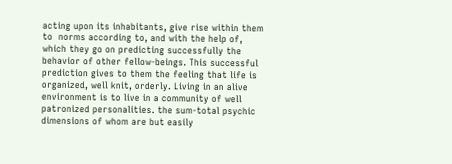acting upon its inhabitants, give rise within them to  norms according to, and with the help of, which they go on predicting successfully the behavior of other fellow-beings. This successful prediction gives to them the feeling that life is organized, well knit, orderly. Living in an alive environment is to live in a community of well patronized personalities. the sum-total psychic dimensions of whom are but easily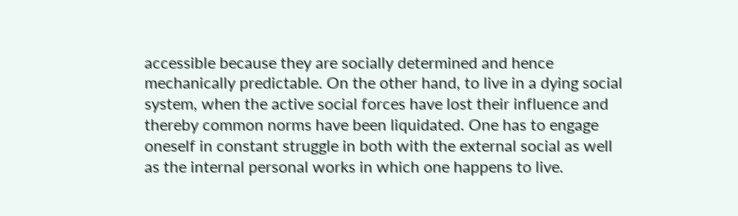accessible because they are socially determined and hence mechanically predictable. On the other hand, to live in a dying social system, when the active social forces have lost their influence and thereby common norms have been liquidated. One has to engage oneself in constant struggle in both with the external social as well as the internal personal works in which one happens to live.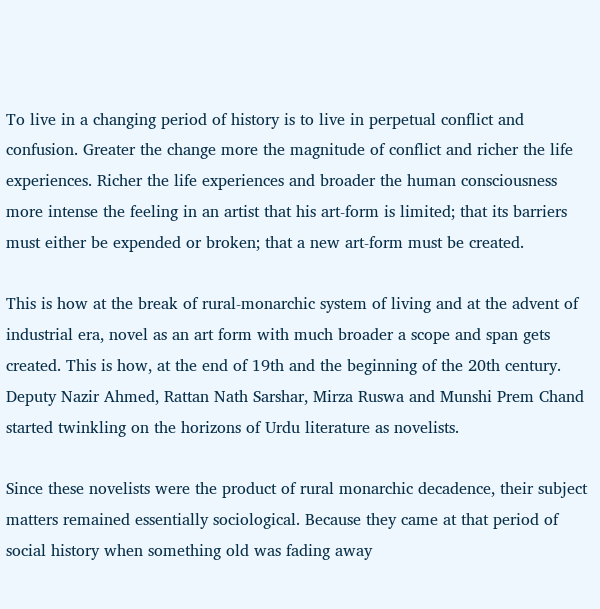To live in a changing period of history is to live in perpetual conflict and confusion. Greater the change more the magnitude of conflict and richer the life experiences. Richer the life experiences and broader the human consciousness more intense the feeling in an artist that his art-form is limited; that its barriers must either be expended or broken; that a new art-form must be created.

This is how at the break of rural-monarchic system of living and at the advent of industrial era, novel as an art form with much broader a scope and span gets created. This is how, at the end of 19th and the beginning of the 20th century. Deputy Nazir Ahmed, Rattan Nath Sarshar, Mirza Ruswa and Munshi Prem Chand started twinkling on the horizons of Urdu literature as novelists.

Since these novelists were the product of rural monarchic decadence, their subject matters remained essentially sociological. Because they came at that period of social history when something old was fading away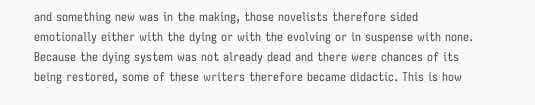and something new was in the making, those novelists therefore sided emotionally either with the dying or with the evolving or in suspense with none. Because the dying system was not already dead and there were chances of its being restored, some of these writers therefore became didactic. This is how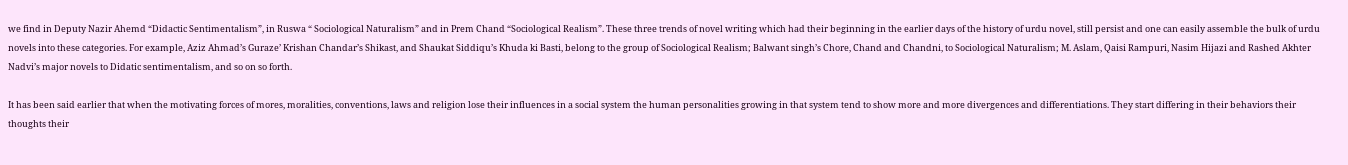we find in Deputy Nazir Ahemd “Didactic Sentimentalism”, in Ruswa “ Sociological Naturalism” and in Prem Chand “Sociological Realism”. These three trends of novel writing which had their beginning in the earlier days of the history of urdu novel, still persist and one can easily assemble the bulk of urdu novels into these categories. For example, Aziz Ahmad’s Guraze’ Krishan Chandar’s Shikast, and Shaukat Siddiqu’s Khuda ki Basti, belong to the group of Sociological Realism; Balwant singh’s Chore, Chand and Chandni, to Sociological Naturalism; M. Aslam, Qaisi Rampuri, Nasim Hijazi and Rashed Akhter Nadvi’s major novels to Didatic sentimentalism, and so on so forth.

It has been said earlier that when the motivating forces of mores, moralities, conventions, laws and religion lose their influences in a social system the human personalities growing in that system tend to show more and more divergences and differentiations. They start differing in their behaviors their thoughts their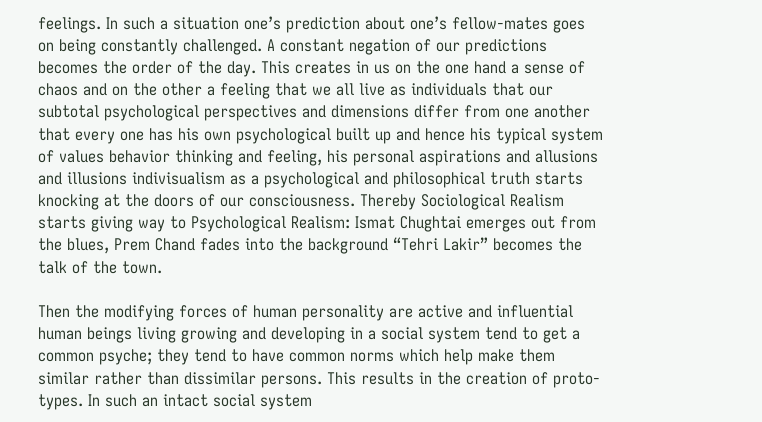feelings. In such a situation one’s prediction about one’s fellow-mates goes on being constantly challenged. A constant negation of our predictions becomes the order of the day. This creates in us on the one hand a sense of chaos and on the other a feeling that we all live as individuals that our subtotal psychological perspectives and dimensions differ from one another that every one has his own psychological built up and hence his typical system of values behavior thinking and feeling, his personal aspirations and allusions and illusions indivisualism as a psychological and philosophical truth starts knocking at the doors of our consciousness. Thereby Sociological Realism starts giving way to Psychological Realism: Ismat Chughtai emerges out from the blues, Prem Chand fades into the background “Tehri Lakir” becomes the talk of the town.

Then the modifying forces of human personality are active and influential human beings living growing and developing in a social system tend to get a common psyche; they tend to have common norms which help make them similar rather than dissimilar persons. This results in the creation of proto-types. In such an intact social system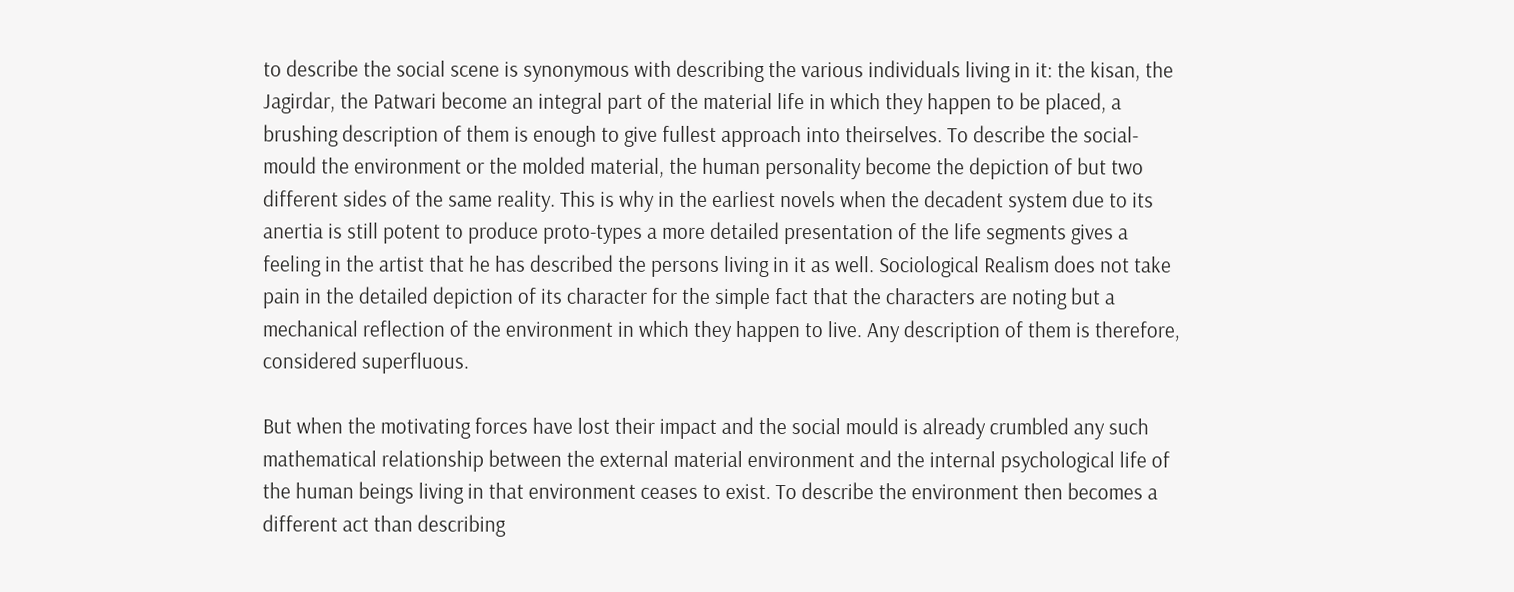to describe the social scene is synonymous with describing the various individuals living in it: the kisan, the Jagirdar, the Patwari become an integral part of the material life in which they happen to be placed, a brushing description of them is enough to give fullest approach into theirselves. To describe the social-mould the environment or the molded material, the human personality become the depiction of but two different sides of the same reality. This is why in the earliest novels when the decadent system due to its anertia is still potent to produce proto-types a more detailed presentation of the life segments gives a feeling in the artist that he has described the persons living in it as well. Sociological Realism does not take pain in the detailed depiction of its character for the simple fact that the characters are noting but a mechanical reflection of the environment in which they happen to live. Any description of them is therefore, considered superfluous.

But when the motivating forces have lost their impact and the social mould is already crumbled any such mathematical relationship between the external material environment and the internal psychological life of the human beings living in that environment ceases to exist. To describe the environment then becomes a different act than describing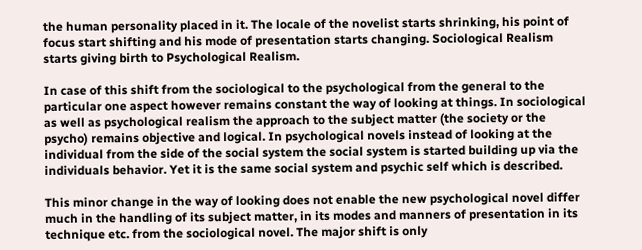the human personality placed in it. The locale of the novelist starts shrinking, his point of focus start shifting and his mode of presentation starts changing. Sociological Realism starts giving birth to Psychological Realism.

In case of this shift from the sociological to the psychological from the general to the particular one aspect however remains constant the way of looking at things. In sociological as well as psychological realism the approach to the subject matter (the society or the psycho) remains objective and logical. In psychological novels instead of looking at the individual from the side of the social system the social system is started building up via the individuals behavior. Yet it is the same social system and psychic self which is described.

This minor change in the way of looking does not enable the new psychological novel differ much in the handling of its subject matter, in its modes and manners of presentation in its technique etc. from the sociological novel. The major shift is only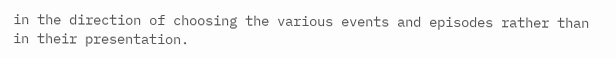in the direction of choosing the various events and episodes rather than in their presentation.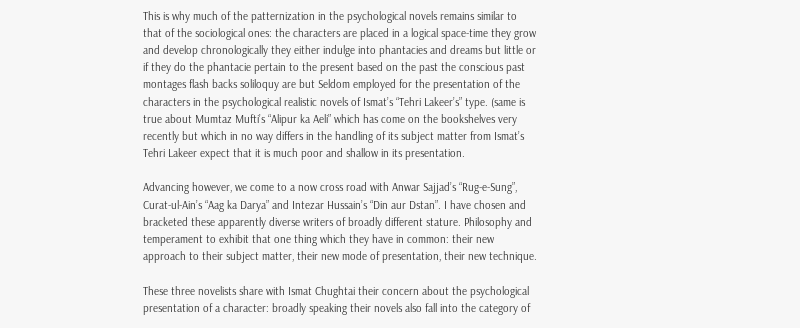This is why much of the patternization in the psychological novels remains similar to that of the sociological ones: the characters are placed in a logical space-time they grow and develop chronologically they either indulge into phantacies and dreams but little or if they do the phantacie pertain to the present based on the past the conscious past montages flash backs soliloquy are but Seldom employed for the presentation of the characters in the psychological realistic novels of Ismat’s “Tehri Lakeer’s” type. (same is true about Mumtaz Mufti’s “Alipur ka Aeli” which has come on the bookshelves very recently but which in no way differs in the handling of its subject matter from Ismat’s Tehri Lakeer expect that it is much poor and shallow in its presentation.

Advancing however, we come to a now cross road with Anwar Sajjad’s “Rug-e-Sung”, Curat-ul-Ain’s “Aag ka Darya” and Intezar Hussain’s “Din aur Dstan”. I have chosen and bracketed these apparently diverse writers of broadly different stature. Philosophy and temperament to exhibit that one thing which they have in common: their new approach to their subject matter, their new mode of presentation, their new technique.

These three novelists share with Ismat Chughtai their concern about the psychological presentation of a character: broadly speaking their novels also fall into the category of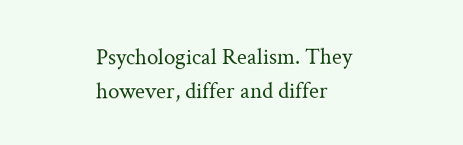Psychological Realism. They however, differ and differ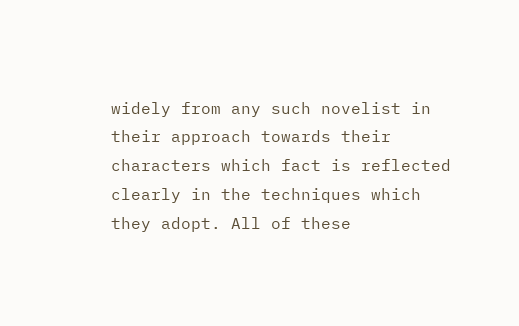widely from any such novelist in their approach towards their characters which fact is reflected clearly in the techniques which they adopt. All of these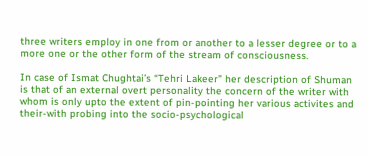three writers employ in one from or another to a lesser degree or to a more one or the other form of the stream of consciousness.

In case of Ismat Chughtai’s “Tehri Lakeer” her description of Shuman is that of an external overt personality the concern of the writer with whom is only upto the extent of pin-pointing her various activites and their-with probing into the socio-psychological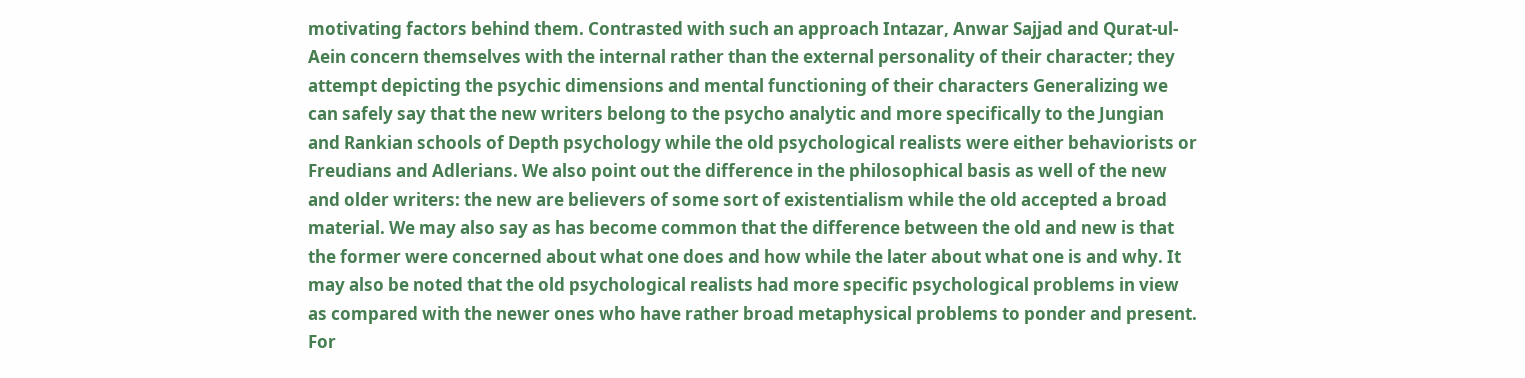motivating factors behind them. Contrasted with such an approach Intazar, Anwar Sajjad and Qurat-ul-Aein concern themselves with the internal rather than the external personality of their character; they attempt depicting the psychic dimensions and mental functioning of their characters Generalizing we can safely say that the new writers belong to the psycho analytic and more specifically to the Jungian and Rankian schools of Depth psychology while the old psychological realists were either behaviorists or Freudians and Adlerians. We also point out the difference in the philosophical basis as well of the new and older writers: the new are believers of some sort of existentialism while the old accepted a broad material. We may also say as has become common that the difference between the old and new is that the former were concerned about what one does and how while the later about what one is and why. It may also be noted that the old psychological realists had more specific psychological problems in view as compared with the newer ones who have rather broad metaphysical problems to ponder and present. For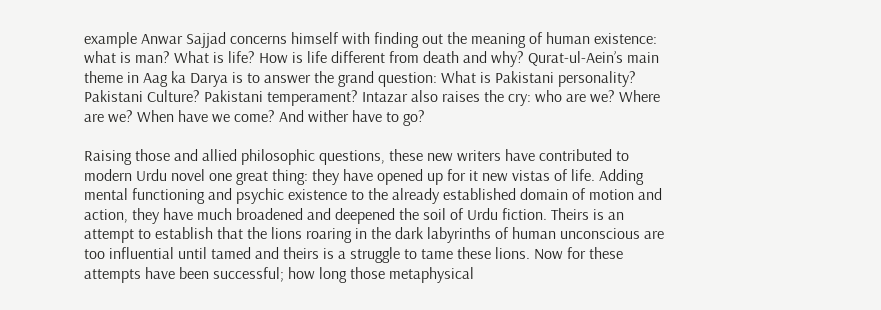example Anwar Sajjad concerns himself with finding out the meaning of human existence: what is man? What is life? How is life different from death and why? Qurat-ul-Aein’s main theme in Aag ka Darya is to answer the grand question: What is Pakistani personality? Pakistani Culture? Pakistani temperament? Intazar also raises the cry: who are we? Where are we? When have we come? And wither have to go?

Raising those and allied philosophic questions, these new writers have contributed to modern Urdu novel one great thing: they have opened up for it new vistas of life. Adding mental functioning and psychic existence to the already established domain of motion and action, they have much broadened and deepened the soil of Urdu fiction. Theirs is an attempt to establish that the lions roaring in the dark labyrinths of human unconscious are too influential until tamed and theirs is a struggle to tame these lions. Now for these attempts have been successful; how long those metaphysical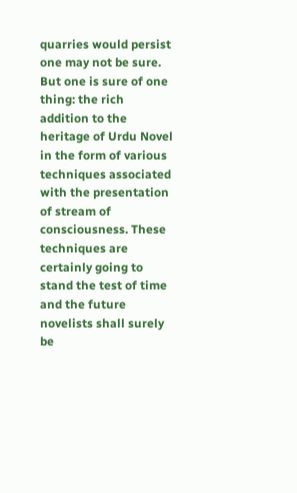quarries would persist one may not be sure. But one is sure of one thing: the rich addition to the heritage of Urdu Novel in the form of various techniques associated with the presentation of stream of consciousness. These techniques are certainly going to stand the test of time and the future novelists shall surely be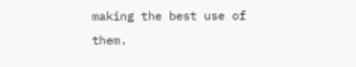making the best use of them.